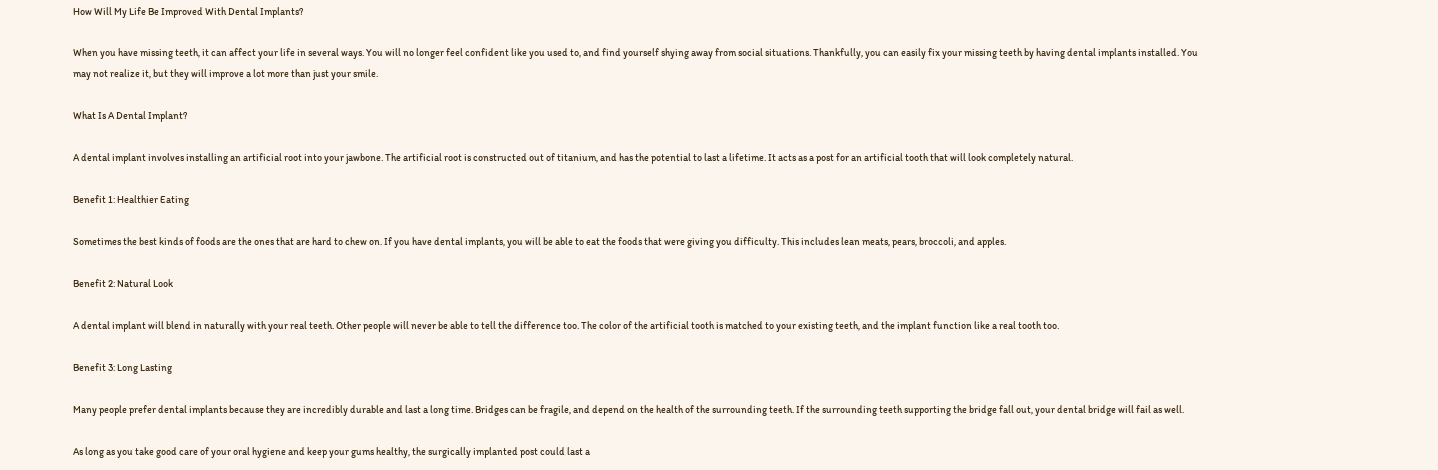How Will My Life Be Improved With Dental Implants?

When you have missing teeth, it can affect your life in several ways. You will no longer feel confident like you used to, and find yourself shying away from social situations. Thankfully, you can easily fix your missing teeth by having dental implants installed. You may not realize it, but they will improve a lot more than just your smile.

What Is A Dental Implant?

A dental implant involves installing an artificial root into your jawbone. The artificial root is constructed out of titanium, and has the potential to last a lifetime. It acts as a post for an artificial tooth that will look completely natural.

Benefit 1: Healthier Eating

Sometimes the best kinds of foods are the ones that are hard to chew on. If you have dental implants, you will be able to eat the foods that were giving you difficulty. This includes lean meats, pears, broccoli, and apples.

Benefit 2: Natural Look

A dental implant will blend in naturally with your real teeth. Other people will never be able to tell the difference too. The color of the artificial tooth is matched to your existing teeth, and the implant function like a real tooth too.

Benefit 3: Long Lasting

Many people prefer dental implants because they are incredibly durable and last a long time. Bridges can be fragile, and depend on the health of the surrounding teeth. If the surrounding teeth supporting the bridge fall out, your dental bridge will fail as well.

As long as you take good care of your oral hygiene and keep your gums healthy, the surgically implanted post could last a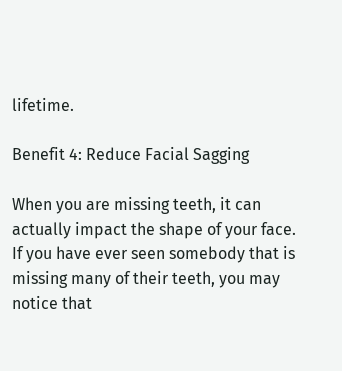lifetime.

Benefit 4: Reduce Facial Sagging

When you are missing teeth, it can actually impact the shape of your face. If you have ever seen somebody that is missing many of their teeth, you may notice that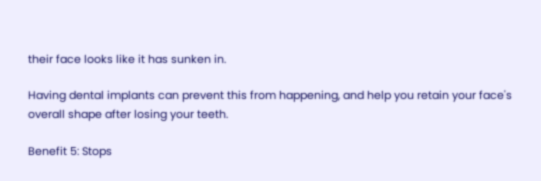their face looks like it has sunken in.

Having dental implants can prevent this from happening, and help you retain your face's overall shape after losing your teeth.

Benefit 5: Stops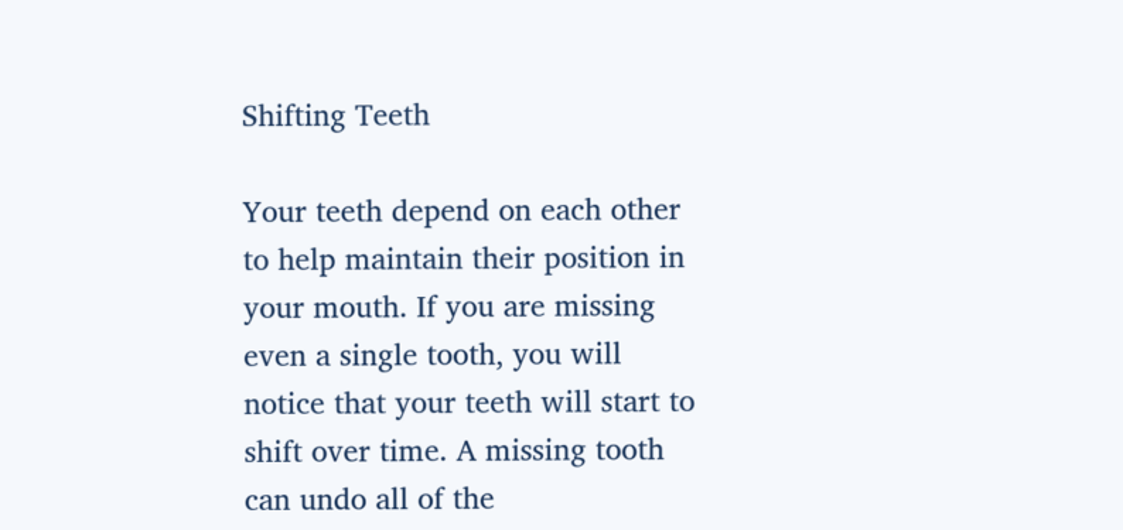Shifting Teeth

Your teeth depend on each other to help maintain their position in your mouth. If you are missing even a single tooth, you will notice that your teeth will start to shift over time. A missing tooth can undo all of the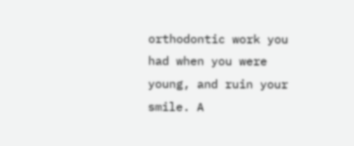orthodontic work you had when you were young, and ruin your smile. A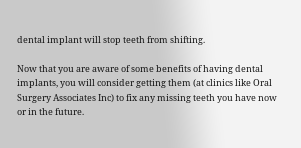dental implant will stop teeth from shifting.

Now that you are aware of some benefits of having dental implants, you will consider getting them (at clinics like Oral Surgery Associates Inc) to fix any missing teeth you have now or in the future.